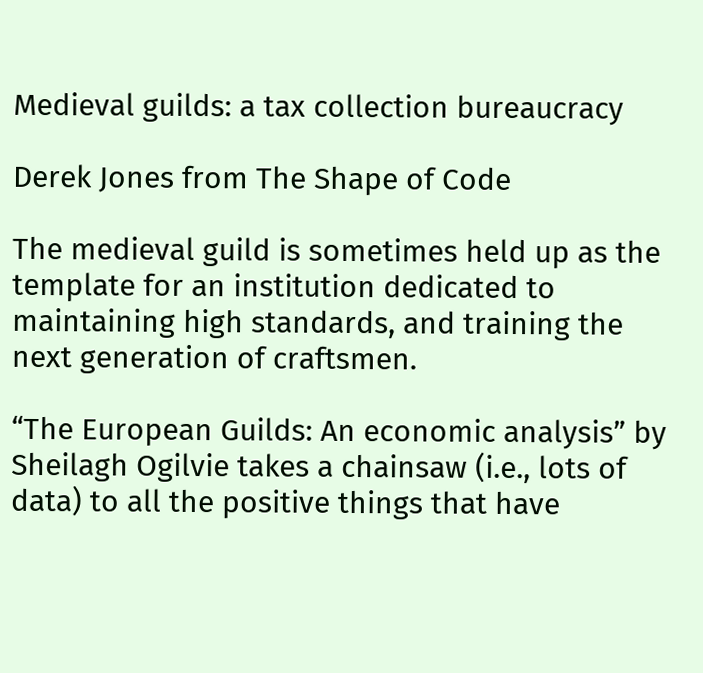Medieval guilds: a tax collection bureaucracy

Derek Jones from The Shape of Code

The medieval guild is sometimes held up as the template for an institution dedicated to maintaining high standards, and training the next generation of craftsmen.

“The European Guilds: An economic analysis” by Sheilagh Ogilvie takes a chainsaw (i.e., lots of data) to all the positive things that have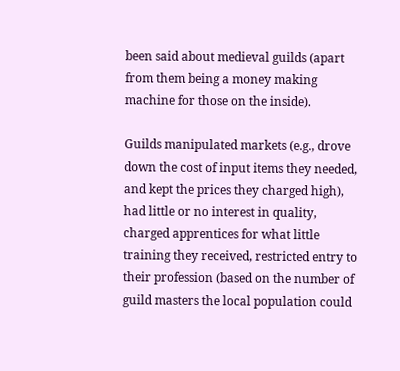been said about medieval guilds (apart from them being a money making machine for those on the inside).

Guilds manipulated markets (e.g., drove down the cost of input items they needed, and kept the prices they charged high), had little or no interest in quality, charged apprentices for what little training they received, restricted entry to their profession (based on the number of guild masters the local population could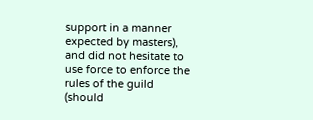support in a manner expected by masters), and did not hesitate to use force to enforce the rules of the guild (should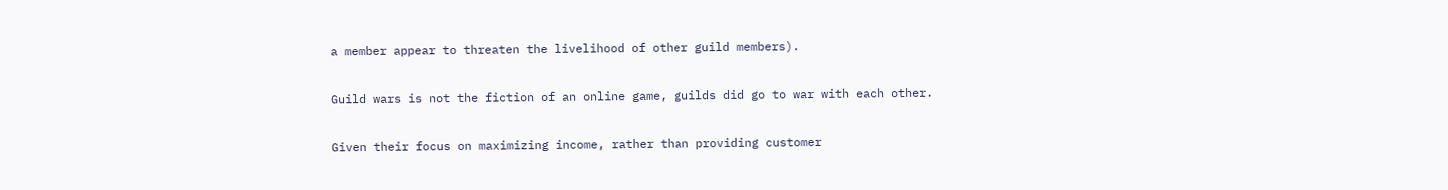a member appear to threaten the livelihood of other guild members).

Guild wars is not the fiction of an online game, guilds did go to war with each other.

Given their focus on maximizing income, rather than providing customer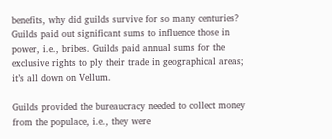benefits, why did guilds survive for so many centuries? Guilds paid out significant sums to influence those in power, i.e., bribes. Guilds paid annual sums for the exclusive rights to ply their trade in geographical areas; it’s all down on Vellum.

Guilds provided the bureaucracy needed to collect money from the populace, i.e., they were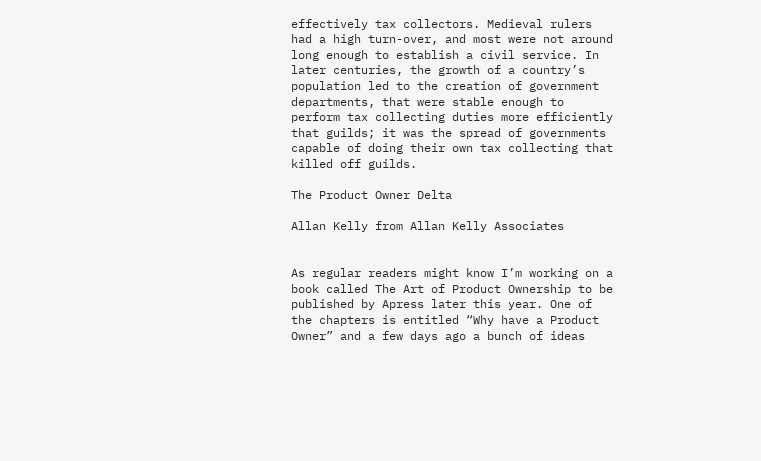effectively tax collectors. Medieval rulers had a high turn-over, and most were not around long enough to establish a civil service. In later centuries, the growth of a country’s population led to the creation of government departments, that were stable enough to perform tax collecting duties more efficiently that guilds; it was the spread of governments capable of doing their own tax collecting that killed off guilds.

The Product Owner Delta

Allan Kelly from Allan Kelly Associates


As regular readers might know I’m working on a book called The Art of Product Ownership to be published by Apress later this year. One of the chapters is entitled “Why have a Product Owner” and a few days ago a bunch of ideas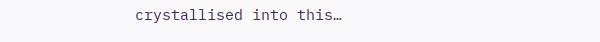crystallised into this…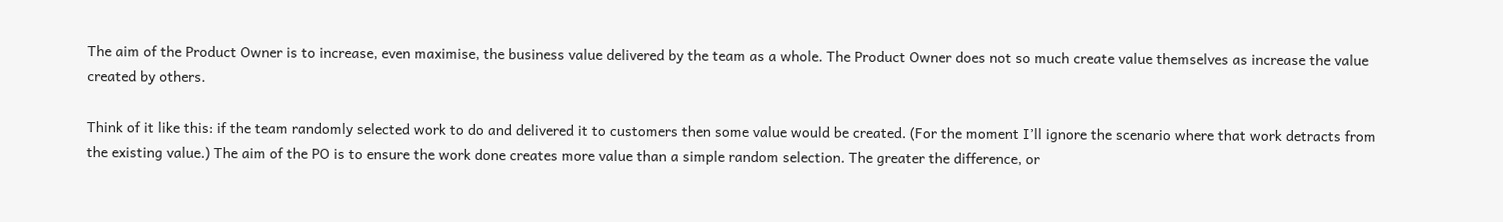The aim of the Product Owner is to increase, even maximise, the business value delivered by the team as a whole. The Product Owner does not so much create value themselves as increase the value created by others.

Think of it like this: if the team randomly selected work to do and delivered it to customers then some value would be created. (For the moment I’ll ignore the scenario where that work detracts from the existing value.) The aim of the PO is to ensure the work done creates more value than a simple random selection. The greater the difference, or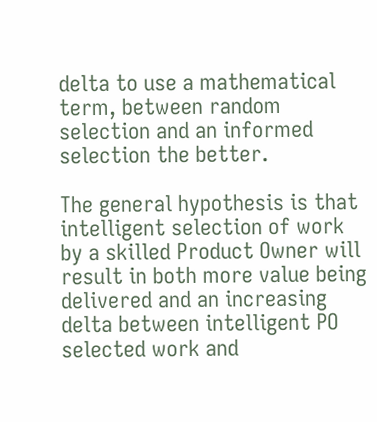delta to use a mathematical term, between random selection and an informed selection the better.

The general hypothesis is that intelligent selection of work by a skilled Product Owner will result in both more value being delivered and an increasing delta between intelligent PO selected work and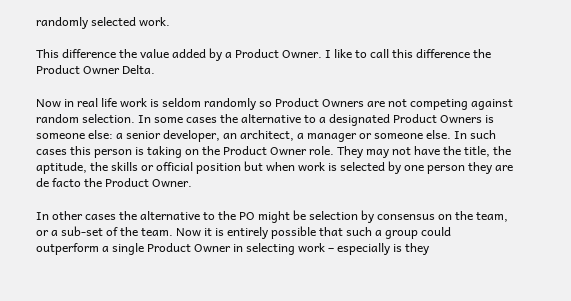randomly selected work.

This difference the value added by a Product Owner. I like to call this difference the Product Owner Delta.

Now in real life work is seldom randomly so Product Owners are not competing against random selection. In some cases the alternative to a designated Product Owners is someone else: a senior developer, an architect, a manager or someone else. In such cases this person is taking on the Product Owner role. They may not have the title, the aptitude, the skills or official position but when work is selected by one person they are de facto the Product Owner.

In other cases the alternative to the PO might be selection by consensus on the team, or a sub-set of the team. Now it is entirely possible that such a group could outperform a single Product Owner in selecting work – especially is they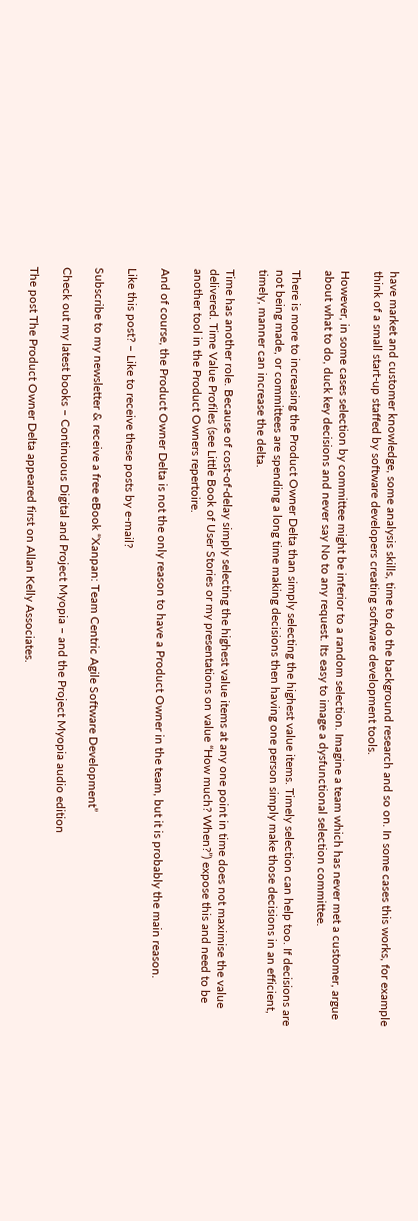have market and customer knowledge, some analysis skills, time to do the background research and so on. In some cases this works, for example think of a small start-up staffed by software developers creating software development tools.

However, in some cases selection by committee might be inferior to a random selection. Imagine a team which has never met a customer, argue about what to do, duck key decisions and never say No to any request. Its easy to image a dysfunctional selection committee.

There is more to increasing the Product Owner Delta than simply selecting the highest value items. Timely selection can help too. If decisions are not being made, or committees are spending a long time making decisions then having one person simply make those decisions in an efficient, timely, manner can increase the delta.

Time has another role. Because of cost-of-delay simply selecting the highest value items at any one point in time does not maximise the value delivered. Time Value Profiles (see Little Book of User Stories or my presentations on value “How much? When?”) expose this and need to be another tool in the Product Owners repertoire.

And of course, the Product Owner Delta is not the only reason to have a Product Owner in the team, but it is probably the main reason.

Like this post? – Like to receive these posts by e-mail?

Subscribe to my newsletter & receive a free eBook “Xanpan: Team Centric Agile Software Development”

Check out my latest books – Continuous Digital and Project Myopia – and the Project Myopia audio edition

The post The Product Owner Delta appeared first on Allan Kelly Associates.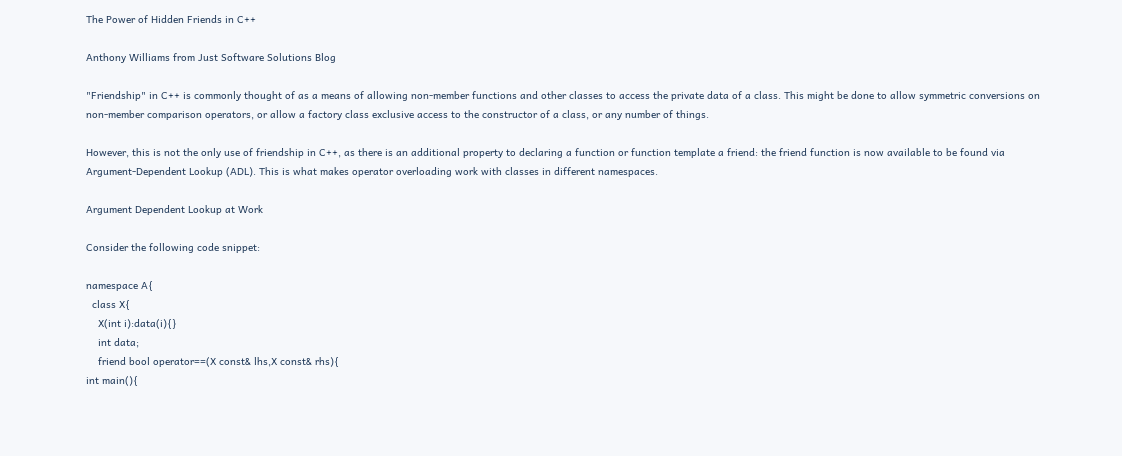The Power of Hidden Friends in C++

Anthony Williams from Just Software Solutions Blog

"Friendship" in C++ is commonly thought of as a means of allowing non-member functions and other classes to access the private data of a class. This might be done to allow symmetric conversions on non-member comparison operators, or allow a factory class exclusive access to the constructor of a class, or any number of things.

However, this is not the only use of friendship in C++, as there is an additional property to declaring a function or function template a friend: the friend function is now available to be found via Argument-Dependent Lookup (ADL). This is what makes operator overloading work with classes in different namespaces.

Argument Dependent Lookup at Work

Consider the following code snippet:

namespace A{
  class X{
    X(int i):data(i){}
    int data;
    friend bool operator==(X const& lhs,X const& rhs){
int main(){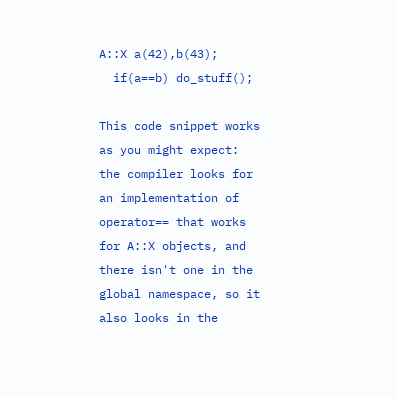A::X a(42),b(43);
  if(a==b) do_stuff();

This code snippet works as you might expect: the compiler looks for an implementation of operator== that works for A::X objects, and there isn't one in the global namespace, so it also looks in the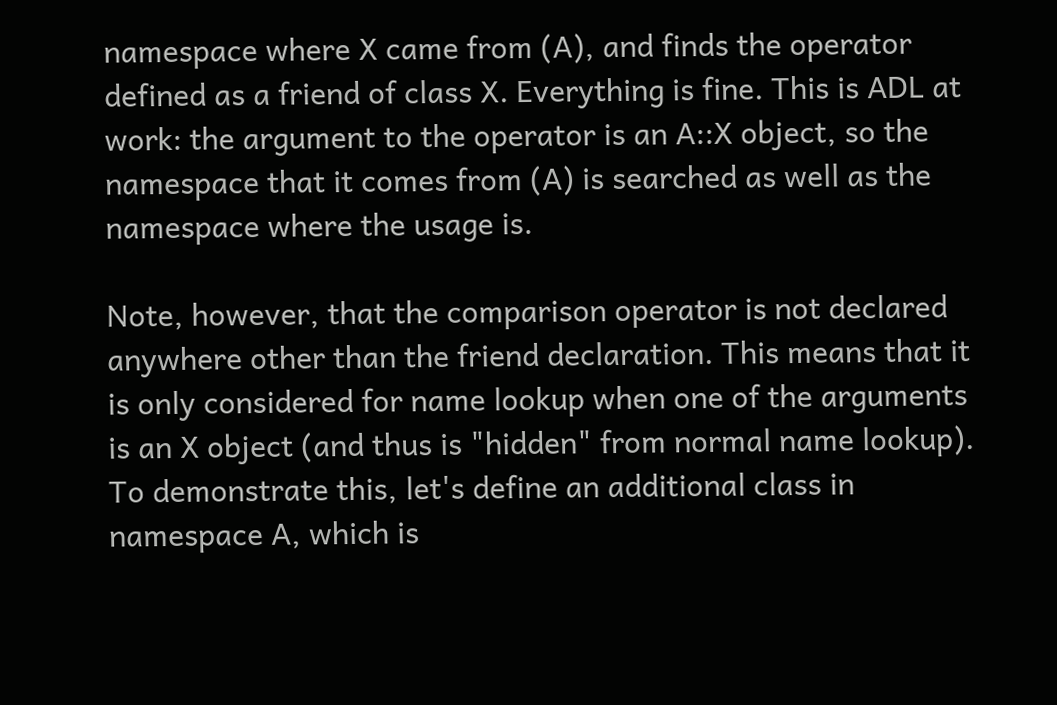namespace where X came from (A), and finds the operator defined as a friend of class X. Everything is fine. This is ADL at work: the argument to the operator is an A::X object, so the namespace that it comes from (A) is searched as well as the namespace where the usage is.

Note, however, that the comparison operator is not declared anywhere other than the friend declaration. This means that it is only considered for name lookup when one of the arguments is an X object (and thus is "hidden" from normal name lookup). To demonstrate this, let's define an additional class in namespace A, which is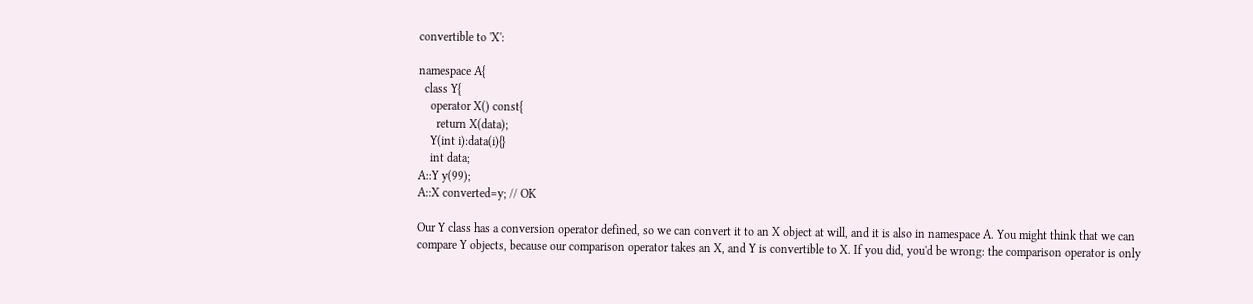convertible to 'X':

namespace A{
  class Y{
    operator X() const{
      return X(data);
    Y(int i):data(i){}
    int data;
A::Y y(99);
A::X converted=y; // OK

Our Y class has a conversion operator defined, so we can convert it to an X object at will, and it is also in namespace A. You might think that we can compare Y objects, because our comparison operator takes an X, and Y is convertible to X. If you did, you'd be wrong: the comparison operator is only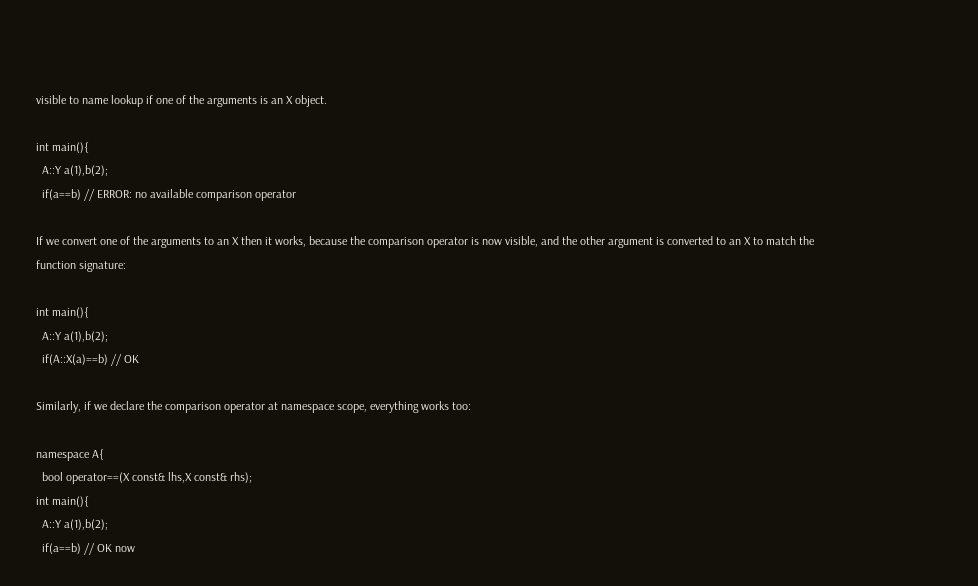visible to name lookup if one of the arguments is an X object.

int main(){
  A::Y a(1),b(2);
  if(a==b) // ERROR: no available comparison operator

If we convert one of the arguments to an X then it works, because the comparison operator is now visible, and the other argument is converted to an X to match the function signature:

int main(){
  A::Y a(1),b(2);
  if(A::X(a)==b) // OK

Similarly, if we declare the comparison operator at namespace scope, everything works too:

namespace A{
  bool operator==(X const& lhs,X const& rhs);
int main(){
  A::Y a(1),b(2);
  if(a==b) // OK now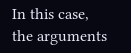In this case, the arguments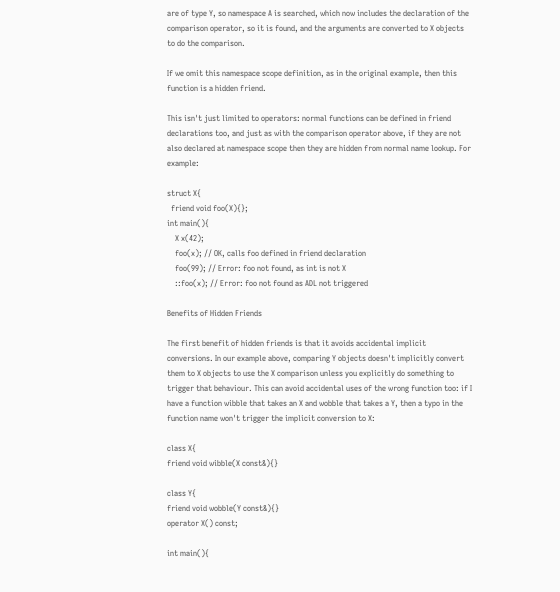are of type Y, so namespace A is searched, which now includes the declaration of the comparison operator, so it is found, and the arguments are converted to X objects to do the comparison.

If we omit this namespace scope definition, as in the original example, then this function is a hidden friend.

This isn't just limited to operators: normal functions can be defined in friend declarations too, and just as with the comparison operator above, if they are not also declared at namespace scope then they are hidden from normal name lookup. For example:

struct X{
  friend void foo(X){};
int main(){
    X x(42);
    foo(x); // OK, calls foo defined in friend declaration
    foo(99); // Error: foo not found, as int is not X
    ::foo(x); // Error: foo not found as ADL not triggered

Benefits of Hidden Friends

The first benefit of hidden friends is that it avoids accidental implicit conversions. In our example above, comparing Y objects doesn't implicitly convert them to X objects to use the X comparison unless you explicitly do something to trigger that behaviour. This can avoid accidental uses of the wrong function too: if I have a function wibble that takes an X and wobble that takes a Y, then a typo in the function name won't trigger the implicit conversion to X:

class X{
friend void wibble(X const&){}

class Y{
friend void wobble(Y const&){}
operator X() const;

int main(){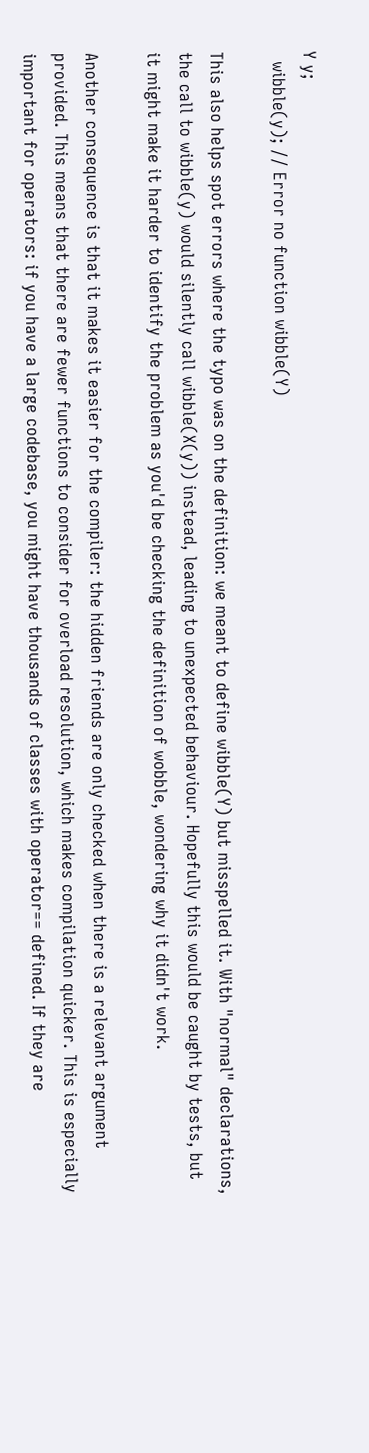Y y;
  wibble(y); // Error no function wibble(Y)

This also helps spot errors where the typo was on the definition: we meant to define wibble(Y) but misspelled it. With "normal" declarations, the call to wibble(y) would silently call wibble(X(y)) instead, leading to unexpected behaviour. Hopefully this would be caught by tests, but it might make it harder to identify the problem as you'd be checking the definition of wobble, wondering why it didn't work.

Another consequence is that it makes it easier for the compiler: the hidden friends are only checked when there is a relevant argument provided. This means that there are fewer functions to consider for overload resolution, which makes compilation quicker. This is especially important for operators: if you have a large codebase, you might have thousands of classes with operator== defined. If they are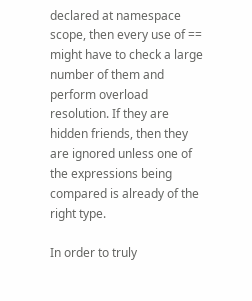declared at namespace scope, then every use of == might have to check a large number of them and perform overload resolution. If they are hidden friends, then they are ignored unless one of the expressions being compared is already of the right type.

In order to truly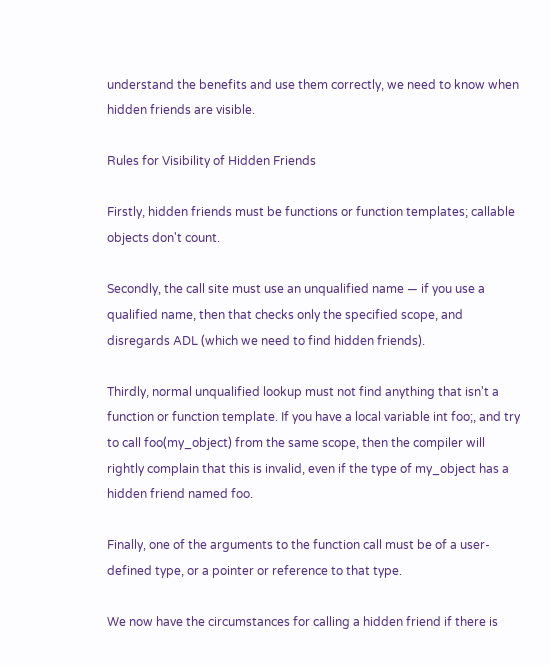understand the benefits and use them correctly, we need to know when hidden friends are visible.

Rules for Visibility of Hidden Friends

Firstly, hidden friends must be functions or function templates; callable objects don't count.

Secondly, the call site must use an unqualified name — if you use a qualified name, then that checks only the specified scope, and disregards ADL (which we need to find hidden friends).

Thirdly, normal unqualified lookup must not find anything that isn't a function or function template. If you have a local variable int foo;, and try to call foo(my_object) from the same scope, then the compiler will rightly complain that this is invalid, even if the type of my_object has a hidden friend named foo.

Finally, one of the arguments to the function call must be of a user-defined type, or a pointer or reference to that type.

We now have the circumstances for calling a hidden friend if there is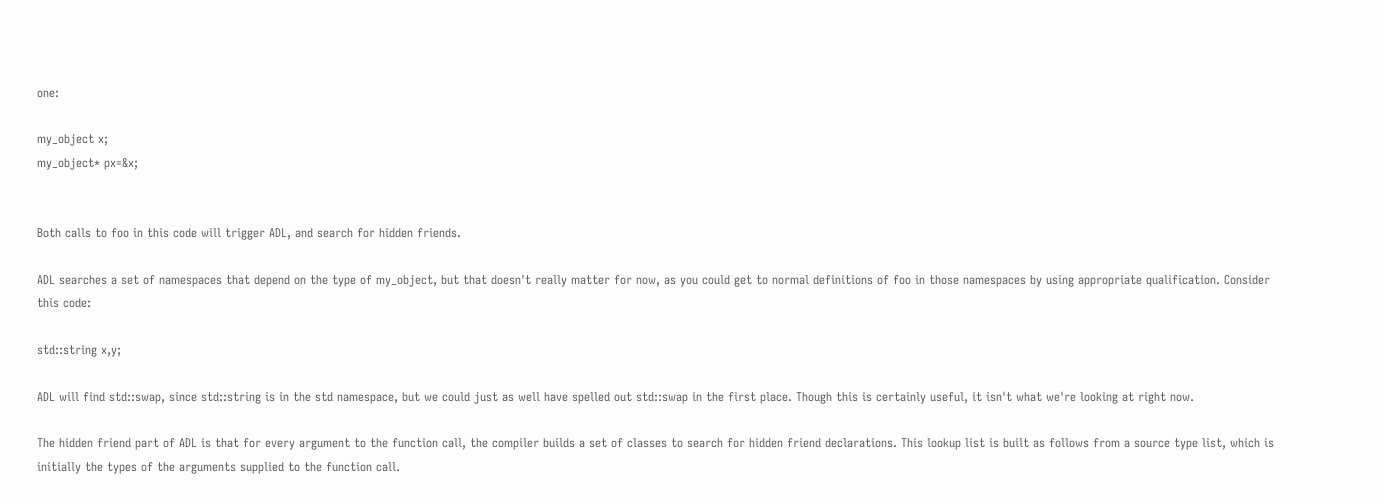one:

my_object x;
my_object* px=&x;


Both calls to foo in this code will trigger ADL, and search for hidden friends.

ADL searches a set of namespaces that depend on the type of my_object, but that doesn't really matter for now, as you could get to normal definitions of foo in those namespaces by using appropriate qualification. Consider this code:

std::string x,y;

ADL will find std::swap, since std::string is in the std namespace, but we could just as well have spelled out std::swap in the first place. Though this is certainly useful, it isn't what we're looking at right now.

The hidden friend part of ADL is that for every argument to the function call, the compiler builds a set of classes to search for hidden friend declarations. This lookup list is built as follows from a source type list, which is initially the types of the arguments supplied to the function call.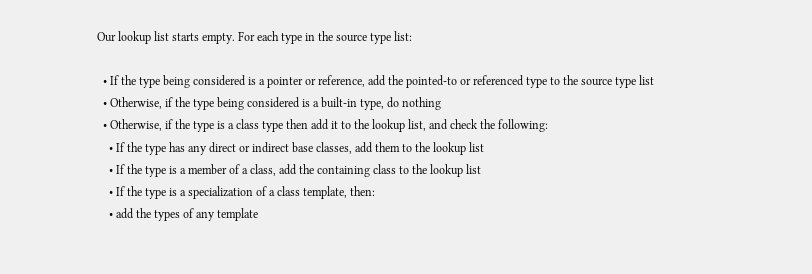Our lookup list starts empty. For each type in the source type list:

  • If the type being considered is a pointer or reference, add the pointed-to or referenced type to the source type list
  • Otherwise, if the type being considered is a built-in type, do nothing
  • Otherwise, if the type is a class type then add it to the lookup list, and check the following:
    • If the type has any direct or indirect base classes, add them to the lookup list
    • If the type is a member of a class, add the containing class to the lookup list
    • If the type is a specialization of a class template, then:
    • add the types of any template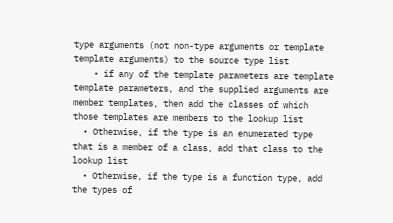type arguments (not non-type arguments or template template arguments) to the source type list
    • if any of the template parameters are template template parameters, and the supplied arguments are member templates, then add the classes of which those templates are members to the lookup list
  • Otherwise, if the type is an enumerated type that is a member of a class, add that class to the lookup list
  • Otherwise, if the type is a function type, add the types of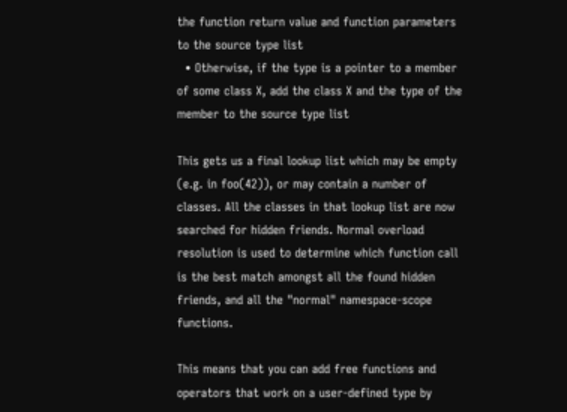the function return value and function parameters to the source type list
  • Otherwise, if the type is a pointer to a member of some class X, add the class X and the type of the member to the source type list

This gets us a final lookup list which may be empty (e.g. in foo(42)), or may contain a number of classes. All the classes in that lookup list are now searched for hidden friends. Normal overload resolution is used to determine which function call is the best match amongst all the found hidden friends, and all the "normal" namespace-scope functions.

This means that you can add free functions and operators that work on a user-defined type by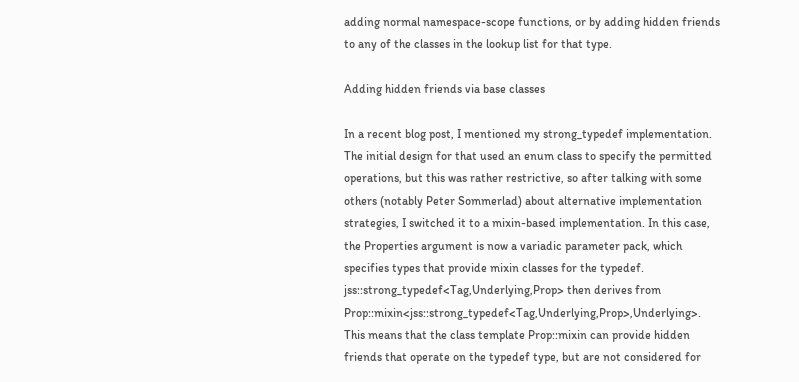adding normal namespace-scope functions, or by adding hidden friends to any of the classes in the lookup list for that type.

Adding hidden friends via base classes

In a recent blog post, I mentioned my strong_typedef implementation. The initial design for that used an enum class to specify the permitted operations, but this was rather restrictive, so after talking with some others (notably Peter Sommerlad) about alternative implementation strategies, I switched it to a mixin-based implementation. In this case, the Properties argument is now a variadic parameter pack, which specifies types that provide mixin classes for the typedef. jss::strong_typedef<Tag,Underlying,Prop> then derives from Prop::mixin<jss::strong_typedef<Tag,Underlying,Prop>,Underlying>. This means that the class template Prop::mixin can provide hidden friends that operate on the typedef type, but are not considered for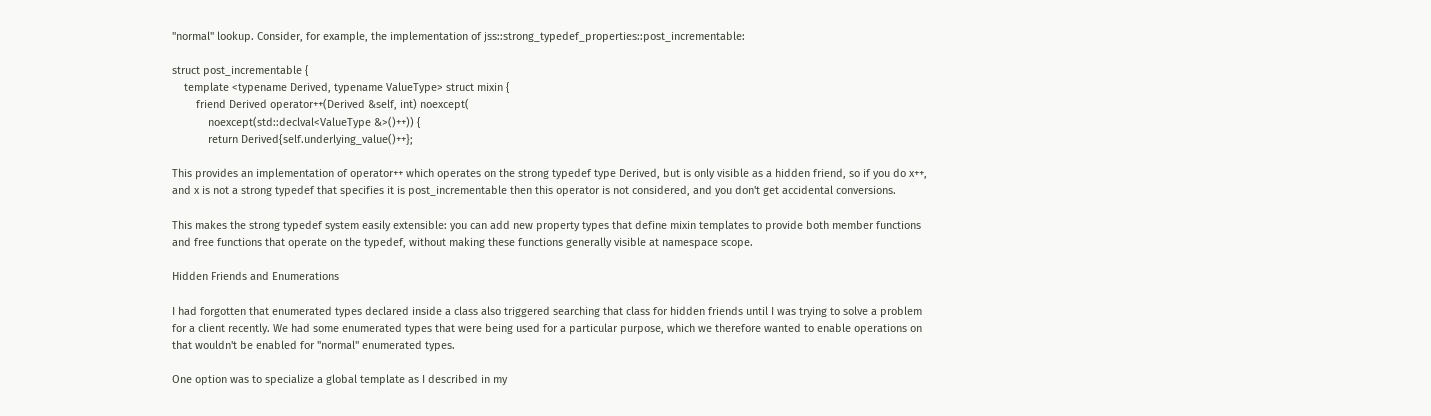"normal" lookup. Consider, for example, the implementation of jss::strong_typedef_properties::post_incrementable:

struct post_incrementable {
    template <typename Derived, typename ValueType> struct mixin {
        friend Derived operator++(Derived &self, int) noexcept(
            noexcept(std::declval<ValueType &>()++)) {
            return Derived{self.underlying_value()++};

This provides an implementation of operator++ which operates on the strong typedef type Derived, but is only visible as a hidden friend, so if you do x++, and x is not a strong typedef that specifies it is post_incrementable then this operator is not considered, and you don't get accidental conversions.

This makes the strong typedef system easily extensible: you can add new property types that define mixin templates to provide both member functions and free functions that operate on the typedef, without making these functions generally visible at namespace scope.

Hidden Friends and Enumerations

I had forgotten that enumerated types declared inside a class also triggered searching that class for hidden friends until I was trying to solve a problem for a client recently. We had some enumerated types that were being used for a particular purpose, which we therefore wanted to enable operations on that wouldn't be enabled for "normal" enumerated types.

One option was to specialize a global template as I described in my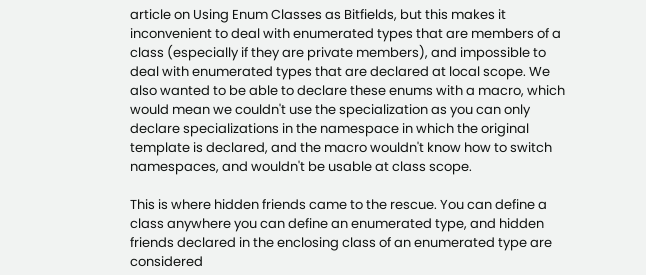article on Using Enum Classes as Bitfields, but this makes it inconvenient to deal with enumerated types that are members of a class (especially if they are private members), and impossible to deal with enumerated types that are declared at local scope. We also wanted to be able to declare these enums with a macro, which would mean we couldn't use the specialization as you can only declare specializations in the namespace in which the original template is declared, and the macro wouldn't know how to switch namespaces, and wouldn't be usable at class scope.

This is where hidden friends came to the rescue. You can define a class anywhere you can define an enumerated type, and hidden friends declared in the enclosing class of an enumerated type are considered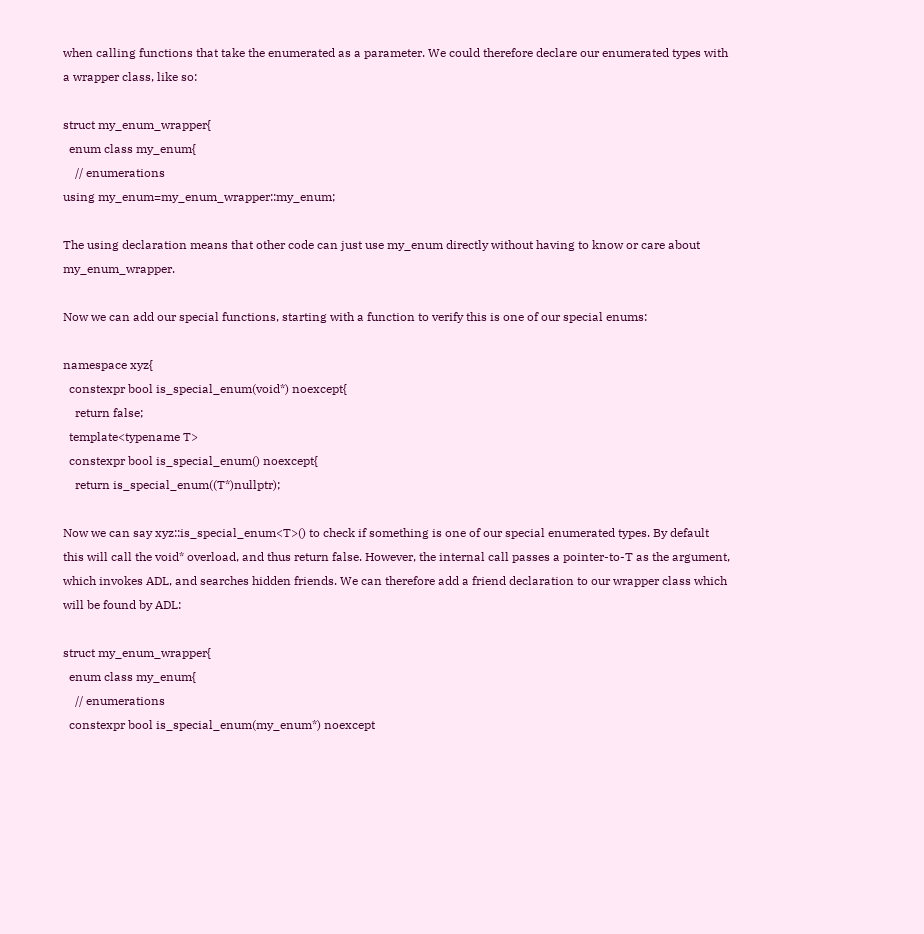when calling functions that take the enumerated as a parameter. We could therefore declare our enumerated types with a wrapper class, like so:

struct my_enum_wrapper{
  enum class my_enum{
    // enumerations
using my_enum=my_enum_wrapper::my_enum;

The using declaration means that other code can just use my_enum directly without having to know or care about my_enum_wrapper.

Now we can add our special functions, starting with a function to verify this is one of our special enums:

namespace xyz{
  constexpr bool is_special_enum(void*) noexcept{
    return false;
  template<typename T>
  constexpr bool is_special_enum() noexcept{
    return is_special_enum((T*)nullptr);

Now we can say xyz::is_special_enum<T>() to check if something is one of our special enumerated types. By default this will call the void* overload, and thus return false. However, the internal call passes a pointer-to-T as the argument, which invokes ADL, and searches hidden friends. We can therefore add a friend declaration to our wrapper class which will be found by ADL:

struct my_enum_wrapper{
  enum class my_enum{
    // enumerations
  constexpr bool is_special_enum(my_enum*) noexcept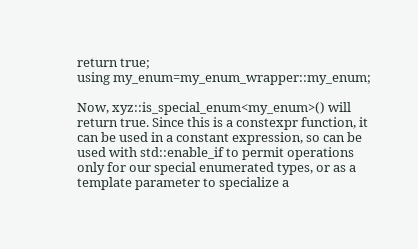return true;
using my_enum=my_enum_wrapper::my_enum;

Now, xyz::is_special_enum<my_enum>() will return true. Since this is a constexpr function, it can be used in a constant expression, so can be used with std::enable_if to permit operations only for our special enumerated types, or as a template parameter to specialize a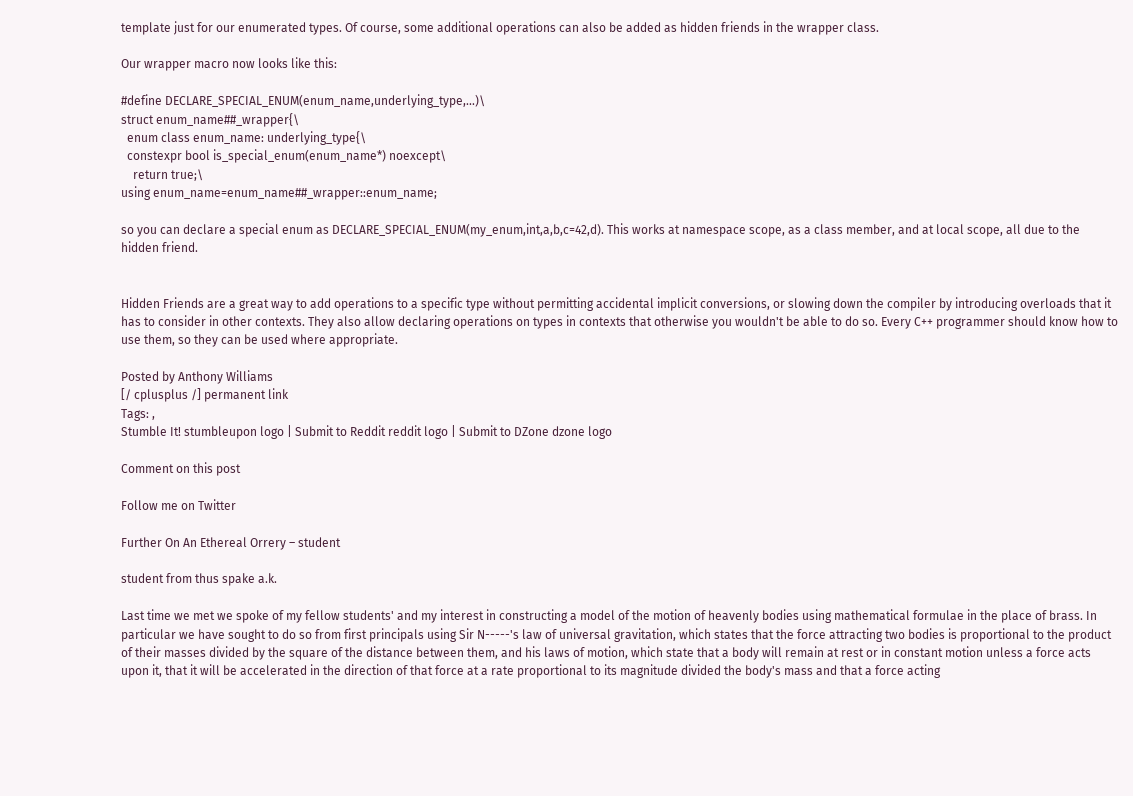template just for our enumerated types. Of course, some additional operations can also be added as hidden friends in the wrapper class.

Our wrapper macro now looks like this:

#define DECLARE_SPECIAL_ENUM(enum_name,underlying_type,...)\
struct enum_name##_wrapper{\
  enum class enum_name: underlying_type{\
  constexpr bool is_special_enum(enum_name*) noexcept\
    return true;\
using enum_name=enum_name##_wrapper::enum_name;

so you can declare a special enum as DECLARE_SPECIAL_ENUM(my_enum,int,a,b,c=42,d). This works at namespace scope, as a class member, and at local scope, all due to the hidden friend.


Hidden Friends are a great way to add operations to a specific type without permitting accidental implicit conversions, or slowing down the compiler by introducing overloads that it has to consider in other contexts. They also allow declaring operations on types in contexts that otherwise you wouldn't be able to do so. Every C++ programmer should know how to use them, so they can be used where appropriate.

Posted by Anthony Williams
[/ cplusplus /] permanent link
Tags: ,
Stumble It! stumbleupon logo | Submit to Reddit reddit logo | Submit to DZone dzone logo

Comment on this post

Follow me on Twitter

Further On An Ethereal Orrery – student

student from thus spake a.k.

Last time we met we spoke of my fellow students' and my interest in constructing a model of the motion of heavenly bodies using mathematical formulae in the place of brass. In particular we have sought to do so from first principals using Sir N-----'s law of universal gravitation, which states that the force attracting two bodies is proportional to the product of their masses divided by the square of the distance between them, and his laws of motion, which state that a body will remain at rest or in constant motion unless a force acts upon it, that it will be accelerated in the direction of that force at a rate proportional to its magnitude divided the body's mass and that a force acting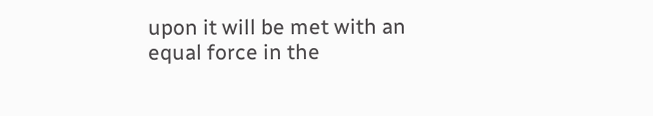upon it will be met with an equal force in the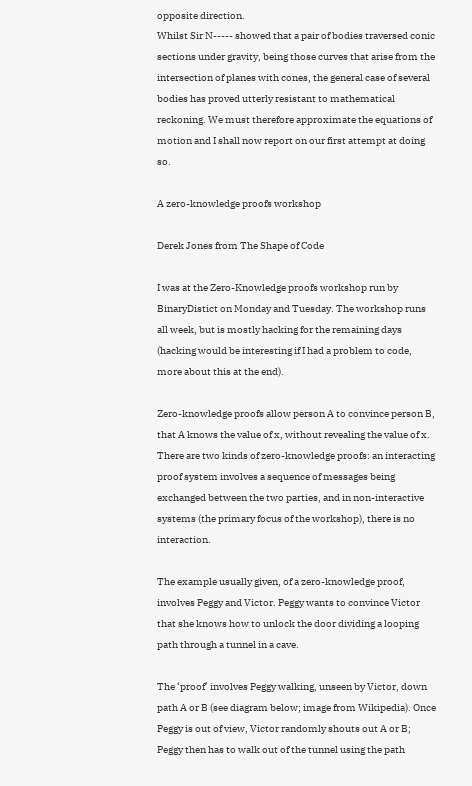opposite direction.
Whilst Sir N----- showed that a pair of bodies traversed conic sections under gravity, being those curves that arise from the intersection of planes with cones, the general case of several bodies has proved utterly resistant to mathematical reckoning. We must therefore approximate the equations of motion and I shall now report on our first attempt at doing so.

A zero-knowledge proofs workshop

Derek Jones from The Shape of Code

I was at the Zero-Knowledge proofs workshop run by BinaryDistict on Monday and Tuesday. The workshop runs all week, but is mostly hacking for the remaining days (hacking would be interesting if I had a problem to code, more about this at the end).

Zero-knowledge proofs allow person A to convince person B, that A knows the value of x, without revealing the value of x. There are two kinds of zero-knowledge proofs: an interacting proof system involves a sequence of messages being exchanged between the two parties, and in non-interactive systems (the primary focus of the workshop), there is no interaction.

The example usually given, of a zero-knowledge proof, involves Peggy and Victor. Peggy wants to convince Victor that she knows how to unlock the door dividing a looping path through a tunnel in a cave.

The ‘proof’ involves Peggy walking, unseen by Victor, down path A or B (see diagram below; image from Wikipedia). Once Peggy is out of view, Victor randomly shouts out A or B; Peggy then has to walk out of the tunnel using the path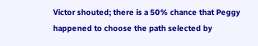Victor shouted; there is a 50% chance that Peggy happened to choose the path selected by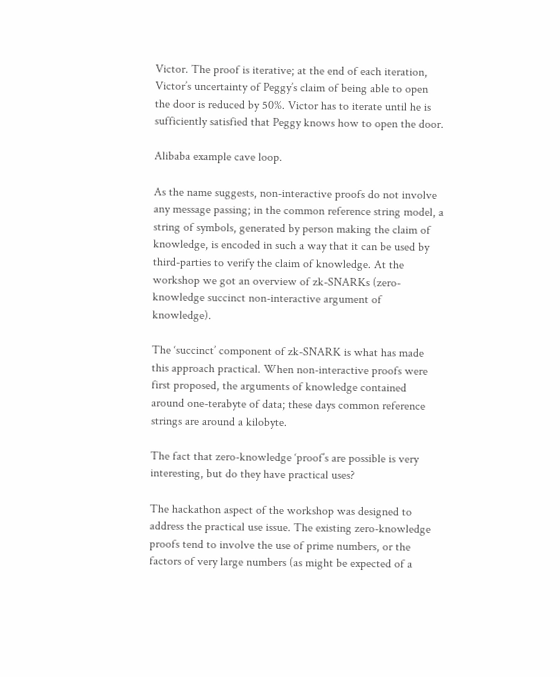Victor. The proof is iterative; at the end of each iteration, Victor’s uncertainty of Peggy’s claim of being able to open the door is reduced by 50%. Victor has to iterate until he is sufficiently satisfied that Peggy knows how to open the door.

Alibaba example cave loop.

As the name suggests, non-interactive proofs do not involve any message passing; in the common reference string model, a string of symbols, generated by person making the claim of knowledge, is encoded in such a way that it can be used by third-parties to verify the claim of knowledge. At the workshop we got an overview of zk-SNARKs (zero-knowledge succinct non-interactive argument of knowledge).

The ‘succinct’ component of zk-SNARK is what has made this approach practical. When non-interactive proofs were first proposed, the arguments of knowledge contained around one-terabyte of data; these days common reference strings are around a kilobyte.

The fact that zero-knowledge ‘proof’s are possible is very interesting, but do they have practical uses?

The hackathon aspect of the workshop was designed to address the practical use issue. The existing zero-knowledge proofs tend to involve the use of prime numbers, or the factors of very large numbers (as might be expected of a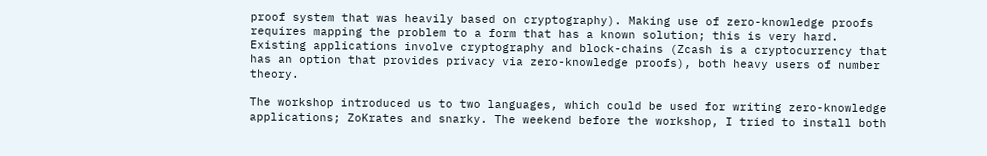proof system that was heavily based on cryptography). Making use of zero-knowledge proofs requires mapping the problem to a form that has a known solution; this is very hard. Existing applications involve cryptography and block-chains (Zcash is a cryptocurrency that has an option that provides privacy via zero-knowledge proofs), both heavy users of number theory.

The workshop introduced us to two languages, which could be used for writing zero-knowledge applications; ZoKrates and snarky. The weekend before the workshop, I tried to install both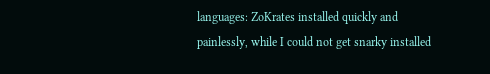languages: ZoKrates installed quickly and painlessly, while I could not get snarky installed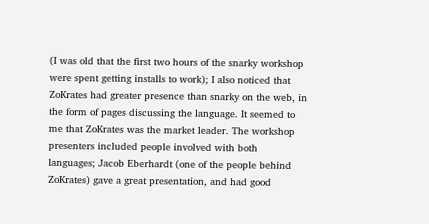(I was old that the first two hours of the snarky workshop were spent getting installs to work); I also noticed that ZoKrates had greater presence than snarky on the web, in the form of pages discussing the language. It seemed to me that ZoKrates was the market leader. The workshop presenters included people involved with both languages; Jacob Eberhardt (one of the people behind ZoKrates) gave a great presentation, and had good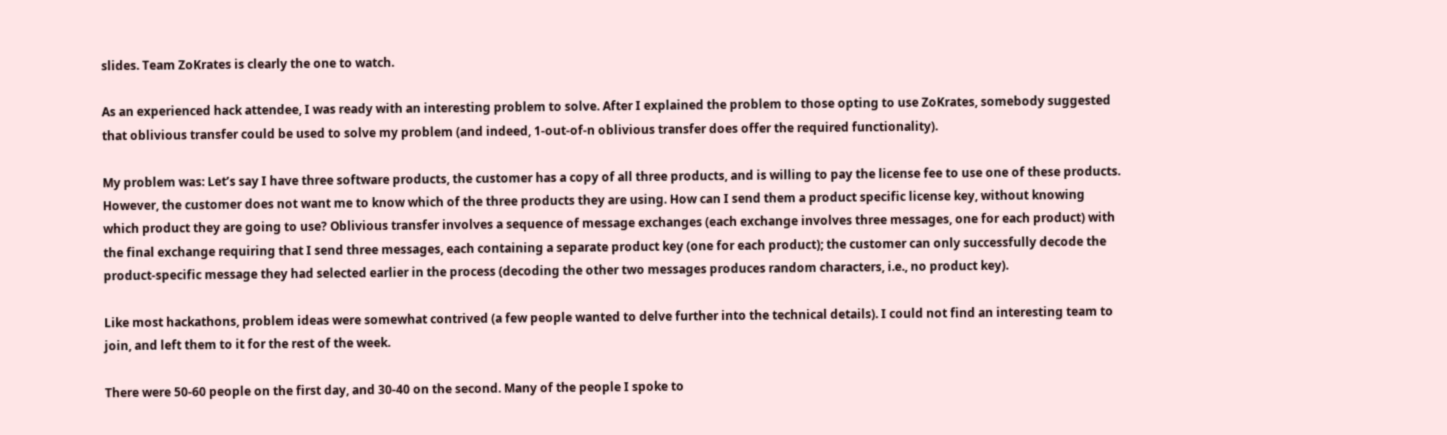slides. Team ZoKrates is clearly the one to watch.

As an experienced hack attendee, I was ready with an interesting problem to solve. After I explained the problem to those opting to use ZoKrates, somebody suggested that oblivious transfer could be used to solve my problem (and indeed, 1-out-of-n oblivious transfer does offer the required functionality).

My problem was: Let’s say I have three software products, the customer has a copy of all three products, and is willing to pay the license fee to use one of these products. However, the customer does not want me to know which of the three products they are using. How can I send them a product specific license key, without knowing which product they are going to use? Oblivious transfer involves a sequence of message exchanges (each exchange involves three messages, one for each product) with the final exchange requiring that I send three messages, each containing a separate product key (one for each product); the customer can only successfully decode the product-specific message they had selected earlier in the process (decoding the other two messages produces random characters, i.e., no product key).

Like most hackathons, problem ideas were somewhat contrived (a few people wanted to delve further into the technical details). I could not find an interesting team to join, and left them to it for the rest of the week.

There were 50-60 people on the first day, and 30-40 on the second. Many of the people I spoke to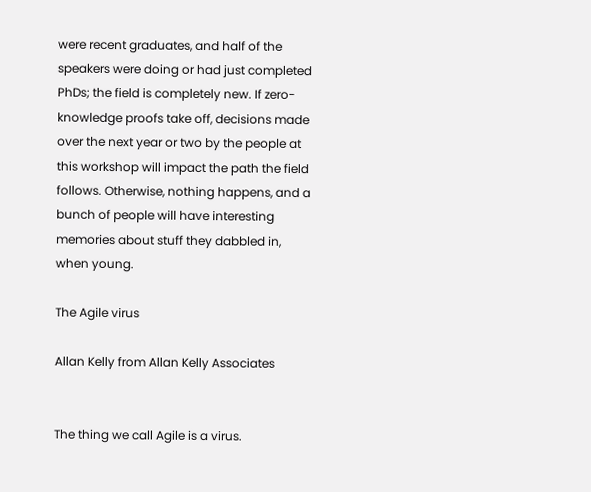were recent graduates, and half of the speakers were doing or had just completed PhDs; the field is completely new. If zero-knowledge proofs take off, decisions made over the next year or two by the people at this workshop will impact the path the field follows. Otherwise, nothing happens, and a bunch of people will have interesting memories about stuff they dabbled in, when young.

The Agile virus

Allan Kelly from Allan Kelly Associates


The thing we call Agile is a virus.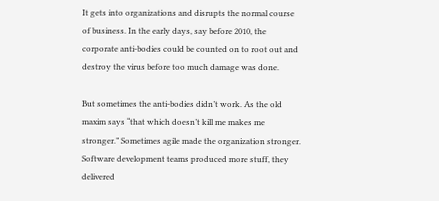It gets into organizations and disrupts the normal course of business. In the early days, say before 2010, the corporate anti-bodies could be counted on to root out and destroy the virus before too much damage was done.

But sometimes the anti-bodies didn’t work. As the old maxim says “that which doesn’t kill me makes me stronger.” Sometimes agile made the organization stronger. Software development teams produced more stuff, they delivered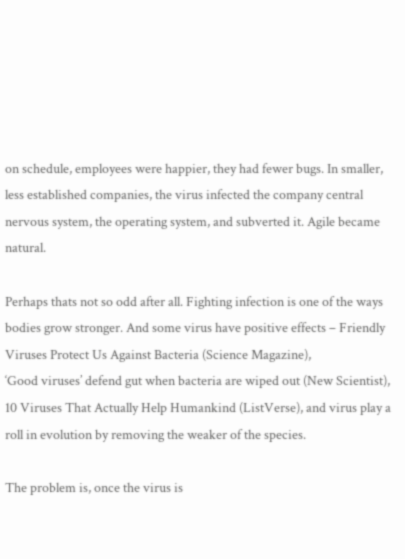on schedule, employees were happier, they had fewer bugs. In smaller, less established companies, the virus infected the company central nervous system, the operating system, and subverted it. Agile became natural.

Perhaps thats not so odd after all. Fighting infection is one of the ways bodies grow stronger. And some virus have positive effects – Friendly Viruses Protect Us Against Bacteria (Science Magazine),
‘Good viruses’ defend gut when bacteria are wiped out (New Scientist), 10 Viruses That Actually Help Humankind (ListVerse), and virus play a roll in evolution by removing the weaker of the species.

The problem is, once the virus is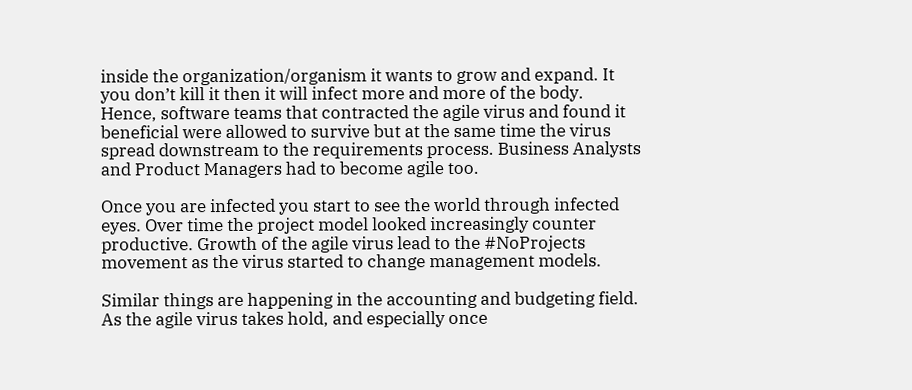inside the organization/organism it wants to grow and expand. It you don’t kill it then it will infect more and more of the body. Hence, software teams that contracted the agile virus and found it beneficial were allowed to survive but at the same time the virus spread downstream to the requirements process. Business Analysts and Product Managers had to become agile too.

Once you are infected you start to see the world through infected eyes. Over time the project model looked increasingly counter productive. Growth of the agile virus lead to the #NoProjects movement as the virus started to change management models.

Similar things are happening in the accounting and budgeting field. As the agile virus takes hold, and especially once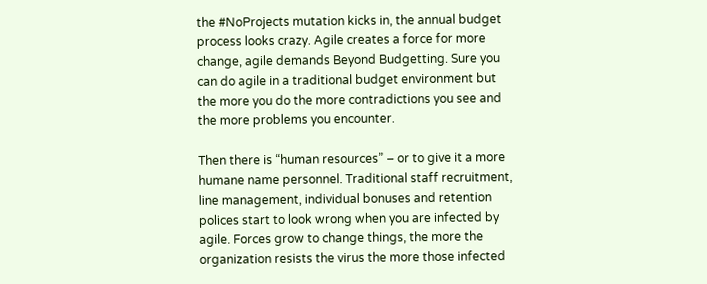the #NoProjects mutation kicks in, the annual budget process looks crazy. Agile creates a force for more change, agile demands Beyond Budgetting. Sure you can do agile in a traditional budget environment but the more you do the more contradictions you see and the more problems you encounter.

Then there is “human resources” – or to give it a more humane name personnel. Traditional staff recruitment, line management, individual bonuses and retention polices start to look wrong when you are infected by agile. Forces grow to change things, the more the organization resists the virus the more those infected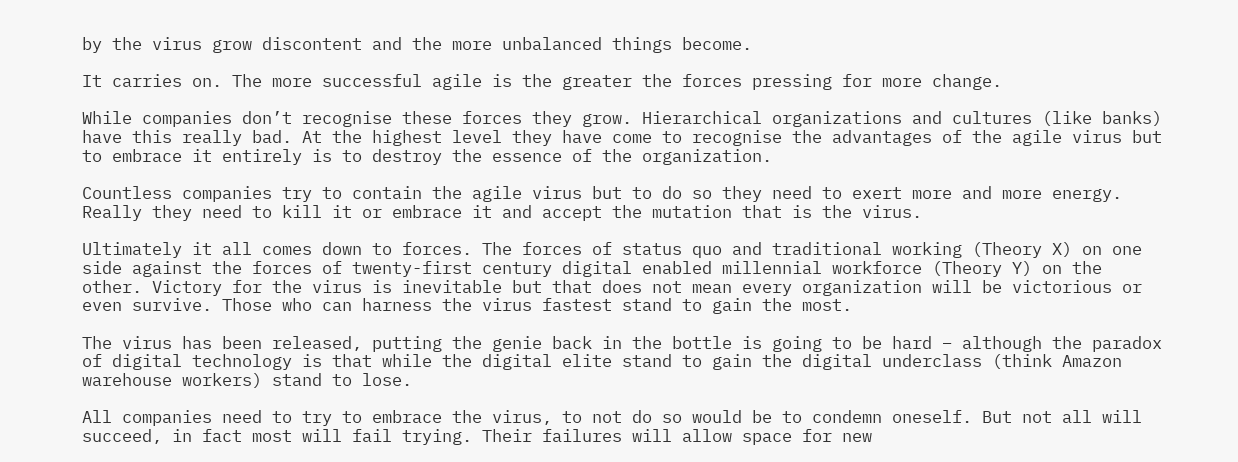by the virus grow discontent and the more unbalanced things become.

It carries on. The more successful agile is the greater the forces pressing for more change.

While companies don’t recognise these forces they grow. Hierarchical organizations and cultures (like banks) have this really bad. At the highest level they have come to recognise the advantages of the agile virus but to embrace it entirely is to destroy the essence of the organization.

Countless companies try to contain the agile virus but to do so they need to exert more and more energy. Really they need to kill it or embrace it and accept the mutation that is the virus.

Ultimately it all comes down to forces. The forces of status quo and traditional working (Theory X) on one side against the forces of twenty-first century digital enabled millennial workforce (Theory Y) on the other. Victory for the virus is inevitable but that does not mean every organization will be victorious or even survive. Those who can harness the virus fastest stand to gain the most.

The virus has been released, putting the genie back in the bottle is going to be hard – although the paradox of digital technology is that while the digital elite stand to gain the digital underclass (think Amazon warehouse workers) stand to lose.

All companies need to try to embrace the virus, to not do so would be to condemn oneself. But not all will succeed, in fact most will fail trying. Their failures will allow space for new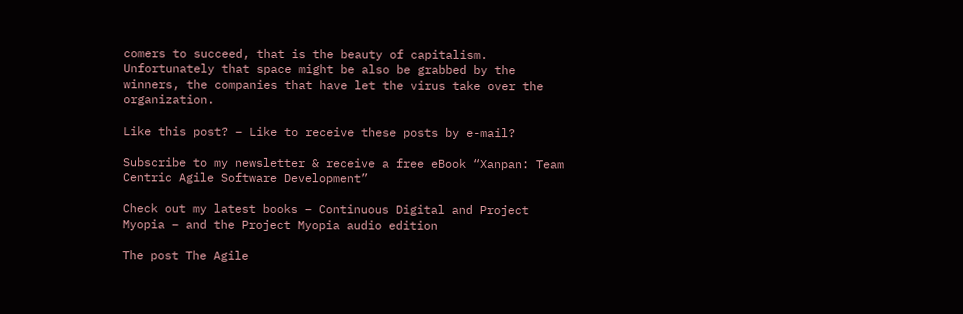comers to succeed, that is the beauty of capitalism. Unfortunately that space might be also be grabbed by the winners, the companies that have let the virus take over the organization.

Like this post? – Like to receive these posts by e-mail?

Subscribe to my newsletter & receive a free eBook “Xanpan: Team Centric Agile Software Development”

Check out my latest books – Continuous Digital and Project Myopia – and the Project Myopia audio edition

The post The Agile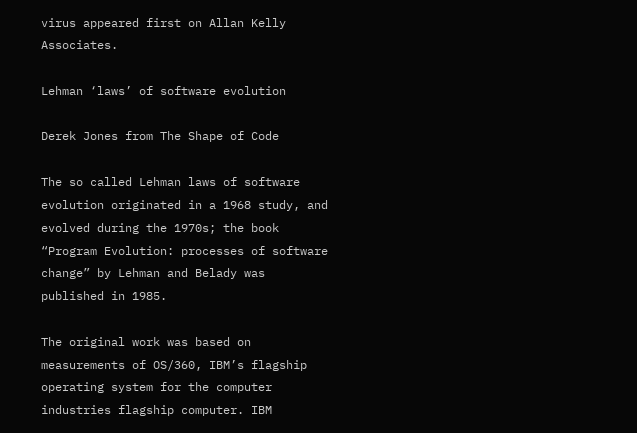virus appeared first on Allan Kelly Associates.

Lehman ‘laws’ of software evolution

Derek Jones from The Shape of Code

The so called Lehman laws of software evolution originated in a 1968 study, and evolved during the 1970s; the book “Program Evolution: processes of software change” by Lehman and Belady was published in 1985.

The original work was based on measurements of OS/360, IBM’s flagship operating system for the computer industries flagship computer. IBM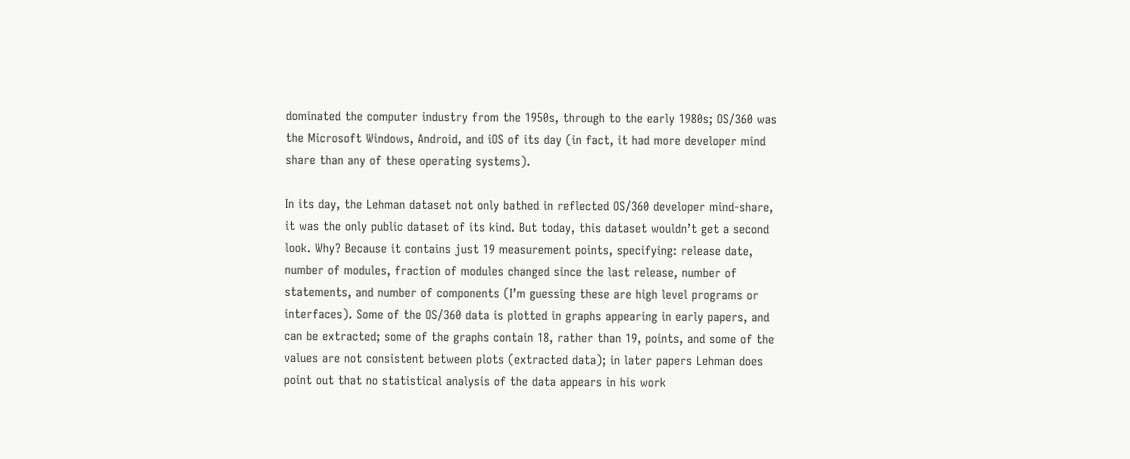dominated the computer industry from the 1950s, through to the early 1980s; OS/360 was the Microsoft Windows, Android, and iOS of its day (in fact, it had more developer mind share than any of these operating systems).

In its day, the Lehman dataset not only bathed in reflected OS/360 developer mind-share, it was the only public dataset of its kind. But today, this dataset wouldn’t get a second look. Why? Because it contains just 19 measurement points, specifying: release date, number of modules, fraction of modules changed since the last release, number of statements, and number of components (I’m guessing these are high level programs or interfaces). Some of the OS/360 data is plotted in graphs appearing in early papers, and can be extracted; some of the graphs contain 18, rather than 19, points, and some of the values are not consistent between plots (extracted data); in later papers Lehman does point out that no statistical analysis of the data appears in his work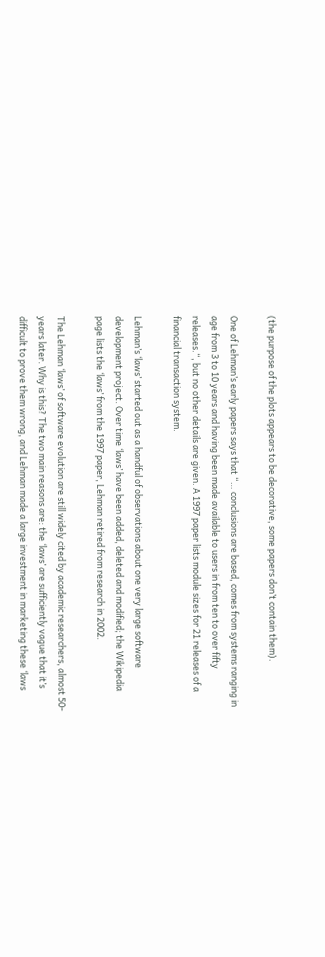(the purpose of the plots appears to be decorative, some papers don’t contain them).

One of Lehman’s early papers says that “… conclusions are based, comes from systems ranging in age from 3 to 10 years and having been made available to users in from ten to over fifty releases.“, but no other details are given. A 1997 paper lists module sizes for 21 releases of a financial transaction system.

Lehman’s ‘laws’ started out as a handful of observations about one very large software development project. Over time ‘laws’ have been added, deleted and modified; the Wikipedia page lists the ‘laws’ from the 1997 paper, Lehman retired from research in 2002.

The Lehman ‘laws’ of software evolution are still widely cited by academic researchers, almost 50-years later. Why is this? The two main reasons are: the ‘laws’ are sufficiently vague that it’s difficult to prove them wrong, and Lehman made a large investment in marketing these ‘laws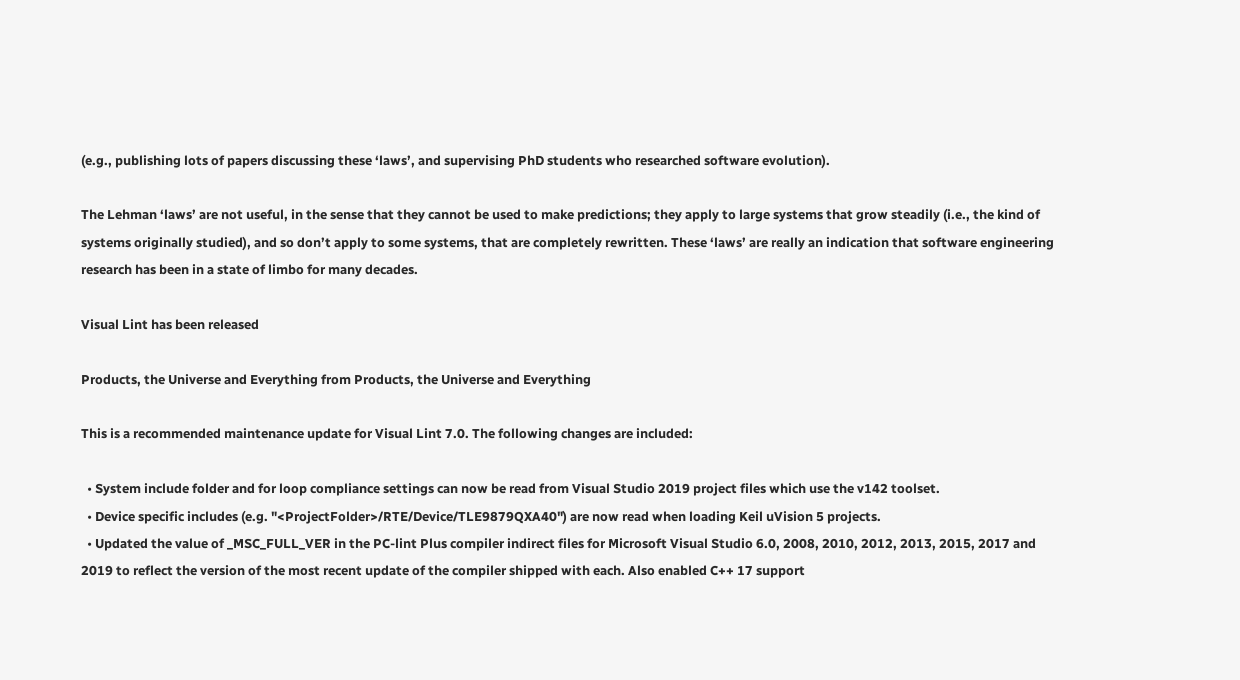(e.g., publishing lots of papers discussing these ‘laws’, and supervising PhD students who researched software evolution).

The Lehman ‘laws’ are not useful, in the sense that they cannot be used to make predictions; they apply to large systems that grow steadily (i.e., the kind of systems originally studied), and so don’t apply to some systems, that are completely rewritten. These ‘laws’ are really an indication that software engineering research has been in a state of limbo for many decades.

Visual Lint has been released

Products, the Universe and Everything from Products, the Universe and Everything

This is a recommended maintenance update for Visual Lint 7.0. The following changes are included:

  • System include folder and for loop compliance settings can now be read from Visual Studio 2019 project files which use the v142 toolset.
  • Device specific includes (e.g. "<ProjectFolder>/RTE/Device/TLE9879QXA40") are now read when loading Keil uVision 5 projects.
  • Updated the value of _MSC_FULL_VER in the PC-lint Plus compiler indirect files for Microsoft Visual Studio 6.0, 2008, 2010, 2012, 2013, 2015, 2017 and 2019 to reflect the version of the most recent update of the compiler shipped with each. Also enabled C++ 17 support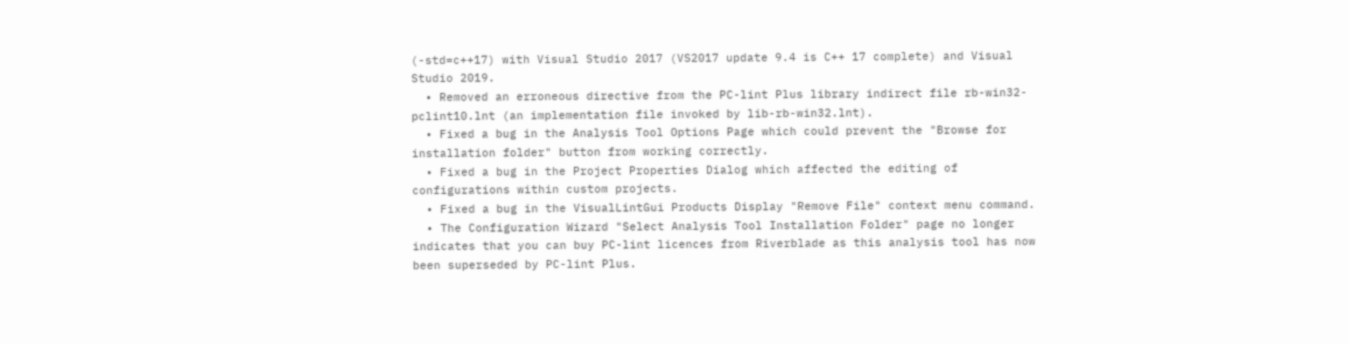(-std=c++17) with Visual Studio 2017 (VS2017 update 9.4 is C++ 17 complete) and Visual Studio 2019.
  • Removed an erroneous directive from the PC-lint Plus library indirect file rb-win32-pclint10.lnt (an implementation file invoked by lib-rb-win32.lnt).
  • Fixed a bug in the Analysis Tool Options Page which could prevent the "Browse for installation folder" button from working correctly.
  • Fixed a bug in the Project Properties Dialog which affected the editing of configurations within custom projects.
  • Fixed a bug in the VisualLintGui Products Display "Remove File" context menu command.
  • The Configuration Wizard "Select Analysis Tool Installation Folder" page no longer indicates that you can buy PC-lint licences from Riverblade as this analysis tool has now been superseded by PC-lint Plus.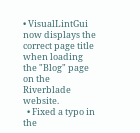• VisualLintGui now displays the correct page title when loading the "Blog" page on the Riverblade website.
  • Fixed a typo in the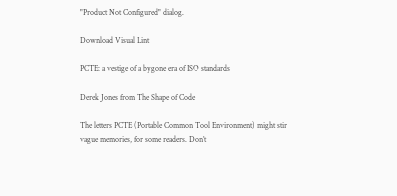"Product Not Configured" dialog.

Download Visual Lint

PCTE: a vestige of a bygone era of ISO standards

Derek Jones from The Shape of Code

The letters PCTE (Portable Common Tool Environment) might stir vague memories, for some readers. Don’t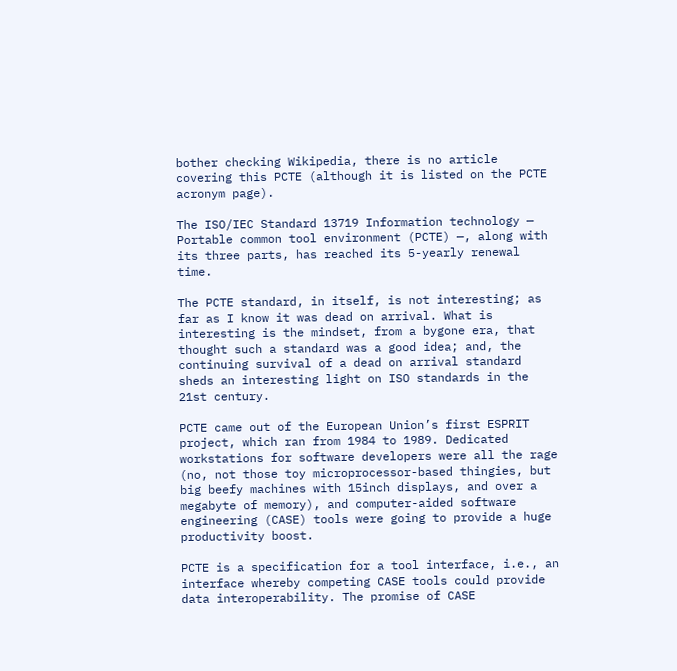bother checking Wikipedia, there is no article covering this PCTE (although it is listed on the PCTE acronym page).

The ISO/IEC Standard 13719 Information technology — Portable common tool environment (PCTE) —, along with its three parts, has reached its 5-yearly renewal time.

The PCTE standard, in itself, is not interesting; as far as I know it was dead on arrival. What is interesting is the mindset, from a bygone era, that thought such a standard was a good idea; and, the continuing survival of a dead on arrival standard sheds an interesting light on ISO standards in the 21st century.

PCTE came out of the European Union’s first ESPRIT project, which ran from 1984 to 1989. Dedicated workstations for software developers were all the rage (no, not those toy microprocessor-based thingies, but big beefy machines with 15inch displays, and over a megabyte of memory), and computer-aided software engineering (CASE) tools were going to provide a huge productivity boost.

PCTE is a specification for a tool interface, i.e., an interface whereby competing CASE tools could provide data interoperability. The promise of CASE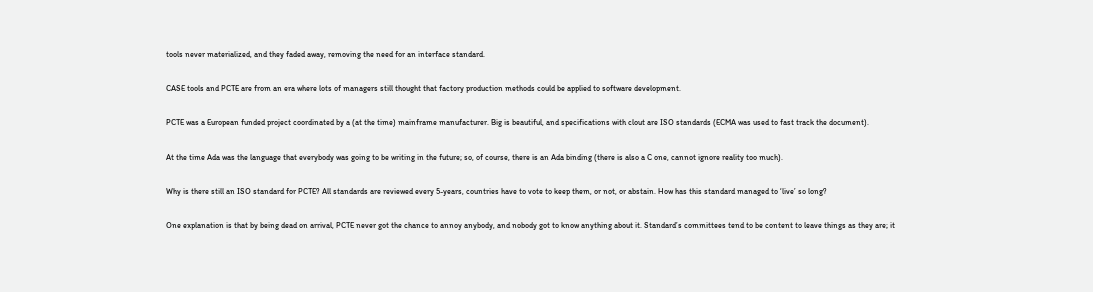tools never materialized, and they faded away, removing the need for an interface standard.

CASE tools and PCTE are from an era where lots of managers still thought that factory production methods could be applied to software development.

PCTE was a European funded project coordinated by a (at the time) mainframe manufacturer. Big is beautiful, and specifications with clout are ISO standards (ECMA was used to fast track the document).

At the time Ada was the language that everybody was going to be writing in the future; so, of course, there is an Ada binding (there is also a C one, cannot ignore reality too much).

Why is there still an ISO standard for PCTE? All standards are reviewed every 5-years, countries have to vote to keep them, or not, or abstain. How has this standard managed to ‘live’ so long?

One explanation is that by being dead on arrival, PCTE never got the chance to annoy anybody, and nobody got to know anything about it. Standard’s committees tend to be content to leave things as they are; it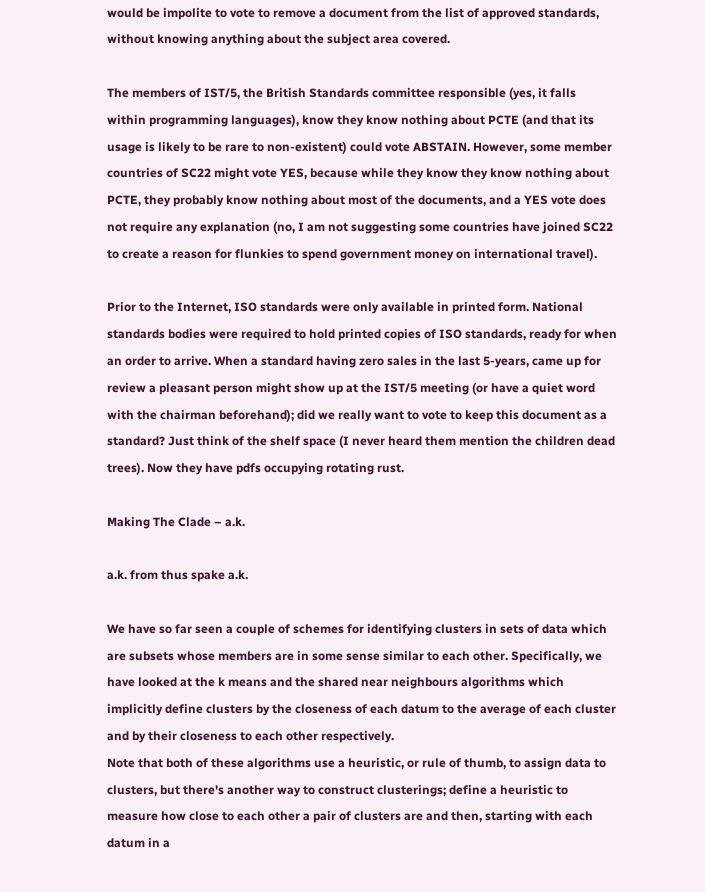would be impolite to vote to remove a document from the list of approved standards, without knowing anything about the subject area covered.

The members of IST/5, the British Standards committee responsible (yes, it falls within programming languages), know they know nothing about PCTE (and that its usage is likely to be rare to non-existent) could vote ABSTAIN. However, some member countries of SC22 might vote YES, because while they know they know nothing about PCTE, they probably know nothing about most of the documents, and a YES vote does not require any explanation (no, I am not suggesting some countries have joined SC22 to create a reason for flunkies to spend government money on international travel).

Prior to the Internet, ISO standards were only available in printed form. National standards bodies were required to hold printed copies of ISO standards, ready for when an order to arrive. When a standard having zero sales in the last 5-years, came up for review a pleasant person might show up at the IST/5 meeting (or have a quiet word with the chairman beforehand); did we really want to vote to keep this document as a standard? Just think of the shelf space (I never heard them mention the children dead trees). Now they have pdfs occupying rotating rust.

Making The Clade – a.k.

a.k. from thus spake a.k.

We have so far seen a couple of schemes for identifying clusters in sets of data which are subsets whose members are in some sense similar to each other. Specifically, we have looked at the k means and the shared near neighbours algorithms which implicitly define clusters by the closeness of each datum to the average of each cluster and by their closeness to each other respectively.
Note that both of these algorithms use a heuristic, or rule of thumb, to assign data to clusters, but there's another way to construct clusterings; define a heuristic to measure how close to each other a pair of clusters are and then, starting with each datum in a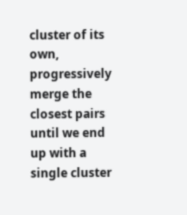cluster of its own, progressively merge the closest pairs until we end up with a single cluster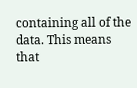containing all of the data. This means that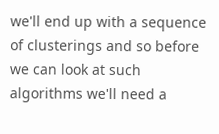we'll end up with a sequence of clusterings and so before we can look at such algorithms we'll need a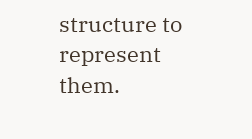structure to represent them.